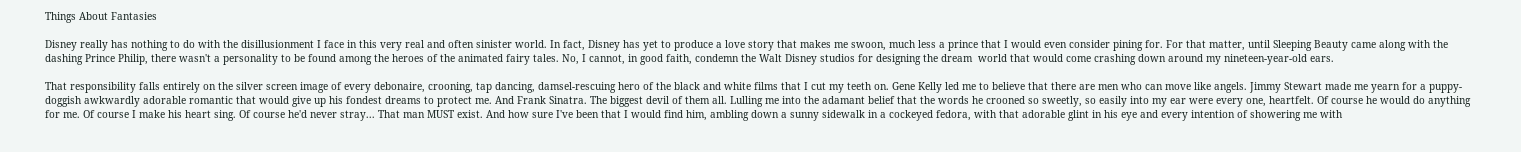Things About Fantasies

Disney really has nothing to do with the disillusionment I face in this very real and often sinister world. In fact, Disney has yet to produce a love story that makes me swoon, much less a prince that I would even consider pining for. For that matter, until Sleeping Beauty came along with the dashing Prince Philip, there wasn't a personality to be found among the heroes of the animated fairy tales. No, I cannot, in good faith, condemn the Walt Disney studios for designing the dream  world that would come crashing down around my nineteen-year-old ears.

That responsibility falls entirely on the silver screen image of every debonaire, crooning, tap dancing, damsel-rescuing hero of the black and white films that I cut my teeth on. Gene Kelly led me to believe that there are men who can move like angels. Jimmy Stewart made me yearn for a puppy-doggish awkwardly adorable romantic that would give up his fondest dreams to protect me. And Frank Sinatra. The biggest devil of them all. Lulling me into the adamant belief that the words he crooned so sweetly, so easily into my ear were every one, heartfelt. Of course he would do anything for me. Of course I make his heart sing. Of course he'd never stray... That man MUST exist. And how sure I've been that I would find him, ambling down a sunny sidewalk in a cockeyed fedora, with that adorable glint in his eye and every intention of showering me with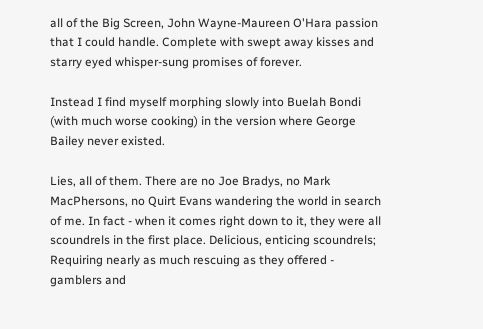all of the Big Screen, John Wayne-Maureen O'Hara passion that I could handle. Complete with swept away kisses and starry eyed whisper-sung promises of forever.

Instead I find myself morphing slowly into Buelah Bondi (with much worse cooking) in the version where George Bailey never existed.

Lies, all of them. There are no Joe Bradys, no Mark MacPhersons, no Quirt Evans wandering the world in search of me. In fact - when it comes right down to it, they were all scoundrels in the first place. Delicious, enticing scoundrels; Requiring nearly as much rescuing as they offered - gamblers and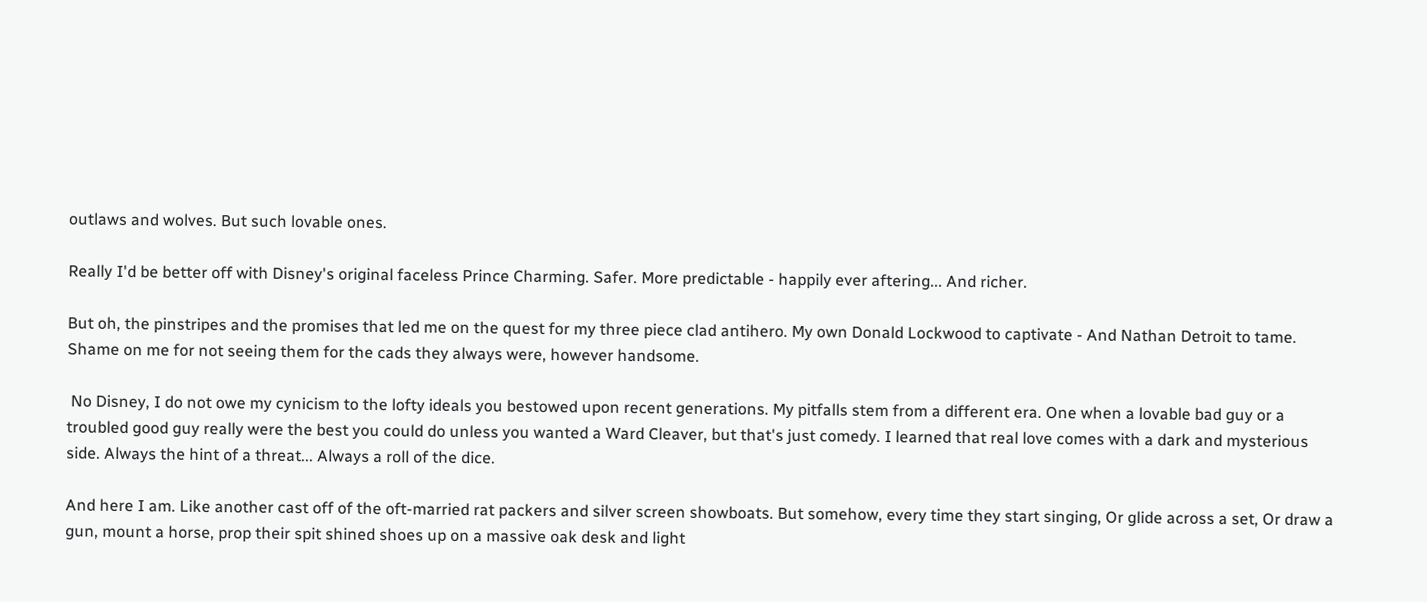outlaws and wolves. But such lovable ones.

Really I'd be better off with Disney's original faceless Prince Charming. Safer. More predictable - happily ever aftering... And richer.

But oh, the pinstripes and the promises that led me on the quest for my three piece clad antihero. My own Donald Lockwood to captivate - And Nathan Detroit to tame. Shame on me for not seeing them for the cads they always were, however handsome.

 No Disney, I do not owe my cynicism to the lofty ideals you bestowed upon recent generations. My pitfalls stem from a different era. One when a lovable bad guy or a troubled good guy really were the best you could do unless you wanted a Ward Cleaver, but that's just comedy. I learned that real love comes with a dark and mysterious side. Always the hint of a threat... Always a roll of the dice.

And here I am. Like another cast off of the oft-married rat packers and silver screen showboats. But somehow, every time they start singing, Or glide across a set, Or draw a gun, mount a horse, prop their spit shined shoes up on a massive oak desk and light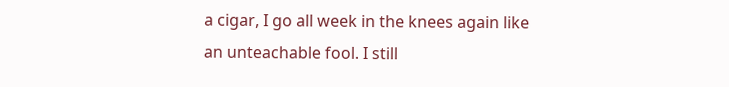a cigar, I go all week in the knees again like an unteachable fool. I still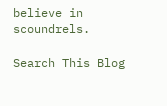believe in scoundrels.

Search This Blog